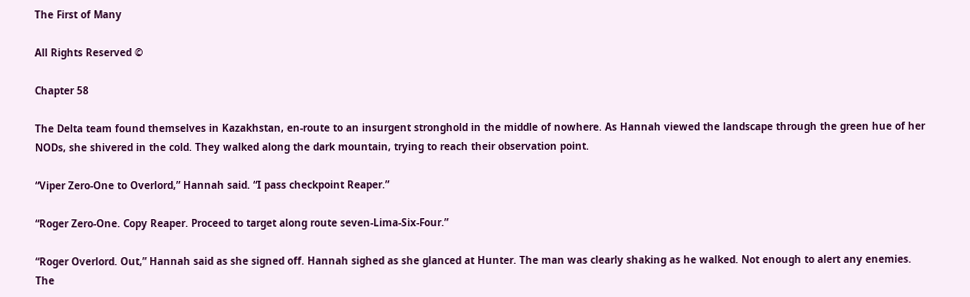The First of Many

All Rights Reserved ©

Chapter 58

The Delta team found themselves in Kazakhstan, en-route to an insurgent stronghold in the middle of nowhere. As Hannah viewed the landscape through the green hue of her NODs, she shivered in the cold. They walked along the dark mountain, trying to reach their observation point.

“Viper Zero-One to Overlord,” Hannah said. “I pass checkpoint Reaper.”

“Roger Zero-One. Copy Reaper. Proceed to target along route seven-Lima-Six-Four.”

“Roger Overlord. Out,” Hannah said as she signed off. Hannah sighed as she glanced at Hunter. The man was clearly shaking as he walked. Not enough to alert any enemies. The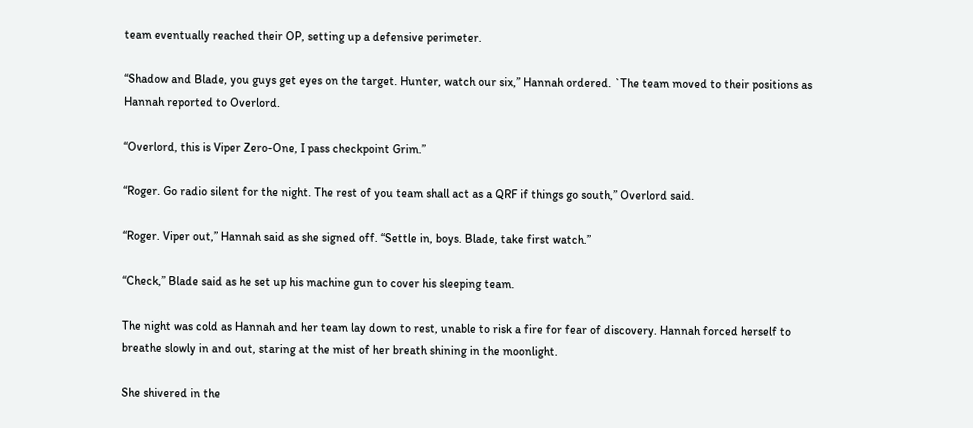team eventually reached their OP, setting up a defensive perimeter.

“Shadow and Blade, you guys get eyes on the target. Hunter, watch our six,” Hannah ordered. `The team moved to their positions as Hannah reported to Overlord.

“Overlord, this is Viper Zero-One, I pass checkpoint Grim.”

“Roger. Go radio silent for the night. The rest of you team shall act as a QRF if things go south,” Overlord said.

“Roger. Viper out,” Hannah said as she signed off. “Settle in, boys. Blade, take first watch.”

“Check,” Blade said as he set up his machine gun to cover his sleeping team.

The night was cold as Hannah and her team lay down to rest, unable to risk a fire for fear of discovery. Hannah forced herself to breathe slowly in and out, staring at the mist of her breath shining in the moonlight.

She shivered in the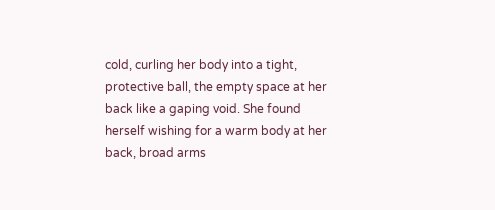cold, curling her body into a tight, protective ball, the empty space at her back like a gaping void. She found herself wishing for a warm body at her back, broad arms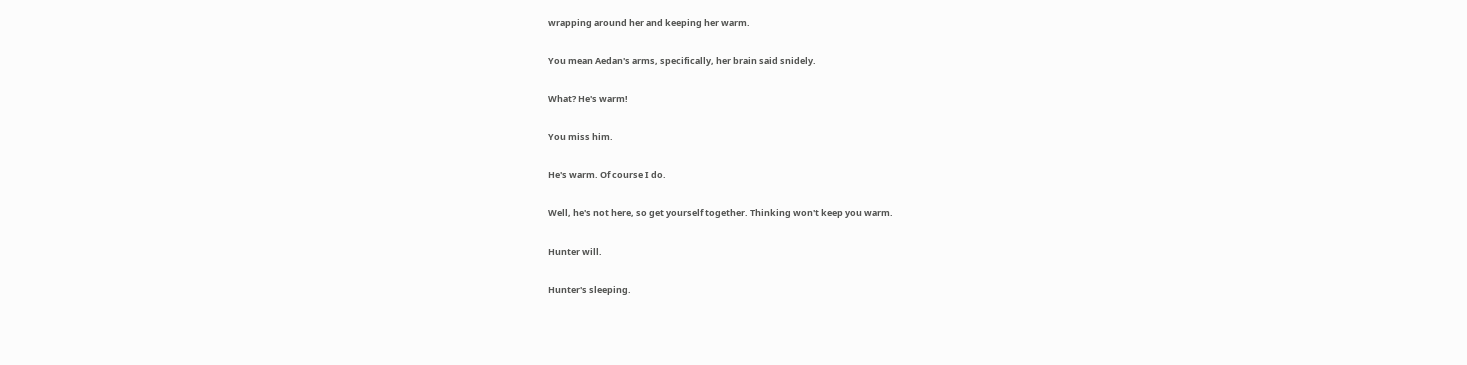wrapping around her and keeping her warm.

You mean Aedan's arms, specifically, her brain said snidely.

What? He's warm!

You miss him.

He's warm. Of course I do.

Well, he's not here, so get yourself together. Thinking won't keep you warm.

Hunter will.

Hunter's sleeping.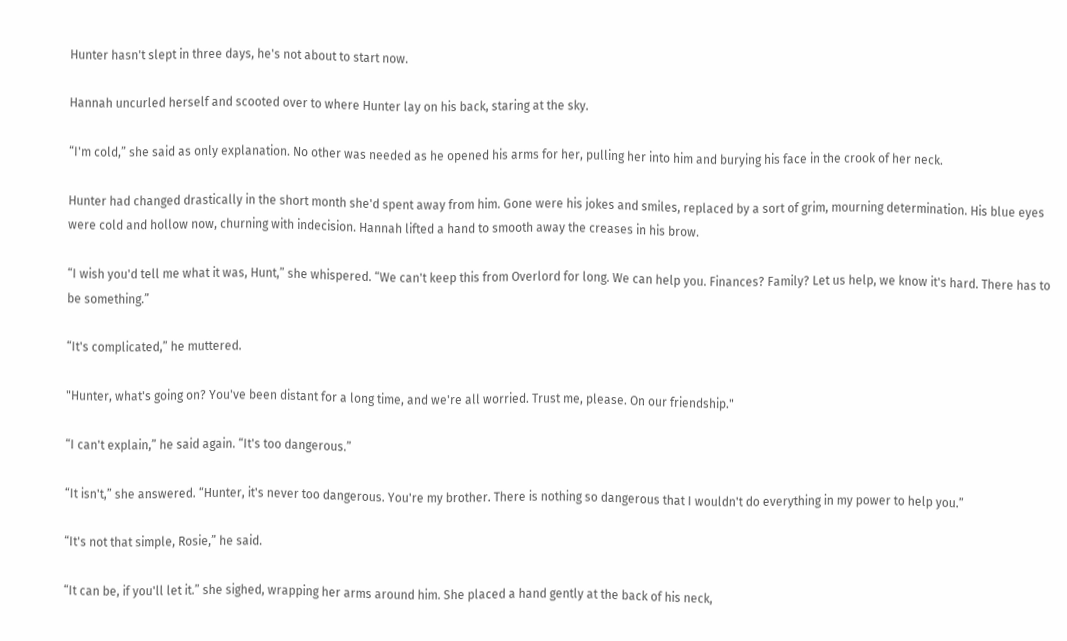Hunter hasn't slept in three days, he's not about to start now.

Hannah uncurled herself and scooted over to where Hunter lay on his back, staring at the sky.

“I'm cold,” she said as only explanation. No other was needed as he opened his arms for her, pulling her into him and burying his face in the crook of her neck.

Hunter had changed drastically in the short month she'd spent away from him. Gone were his jokes and smiles, replaced by a sort of grim, mourning determination. His blue eyes were cold and hollow now, churning with indecision. Hannah lifted a hand to smooth away the creases in his brow.

“I wish you'd tell me what it was, Hunt,” she whispered. “We can't keep this from Overlord for long. We can help you. Finances? Family? Let us help, we know it's hard. There has to be something.”

“It's complicated,” he muttered.

"Hunter, what's going on? You've been distant for a long time, and we're all worried. Trust me, please. On our friendship."

“I can't explain,” he said again. “It's too dangerous.”

“It isn't,” she answered. “Hunter, it's never too dangerous. You're my brother. There is nothing so dangerous that I wouldn't do everything in my power to help you.”

“It's not that simple, Rosie,” he said.

“It can be, if you'll let it.” she sighed, wrapping her arms around him. She placed a hand gently at the back of his neck,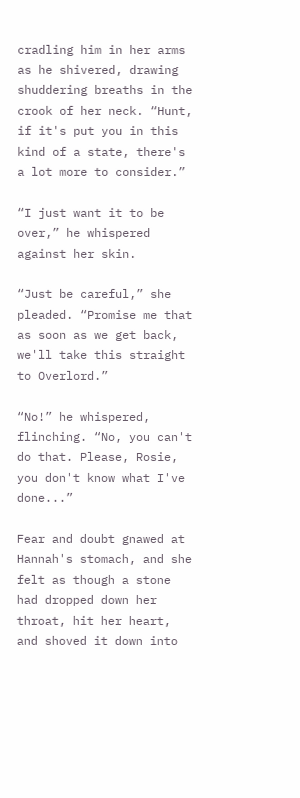cradling him in her arms as he shivered, drawing shuddering breaths in the crook of her neck. “Hunt, if it's put you in this kind of a state, there's a lot more to consider.”

“I just want it to be over,” he whispered against her skin.

“Just be careful,” she pleaded. “Promise me that as soon as we get back, we'll take this straight to Overlord.”

“No!” he whispered, flinching. “No, you can't do that. Please, Rosie, you don't know what I've done...”

Fear and doubt gnawed at Hannah's stomach, and she felt as though a stone had dropped down her throat, hit her heart, and shoved it down into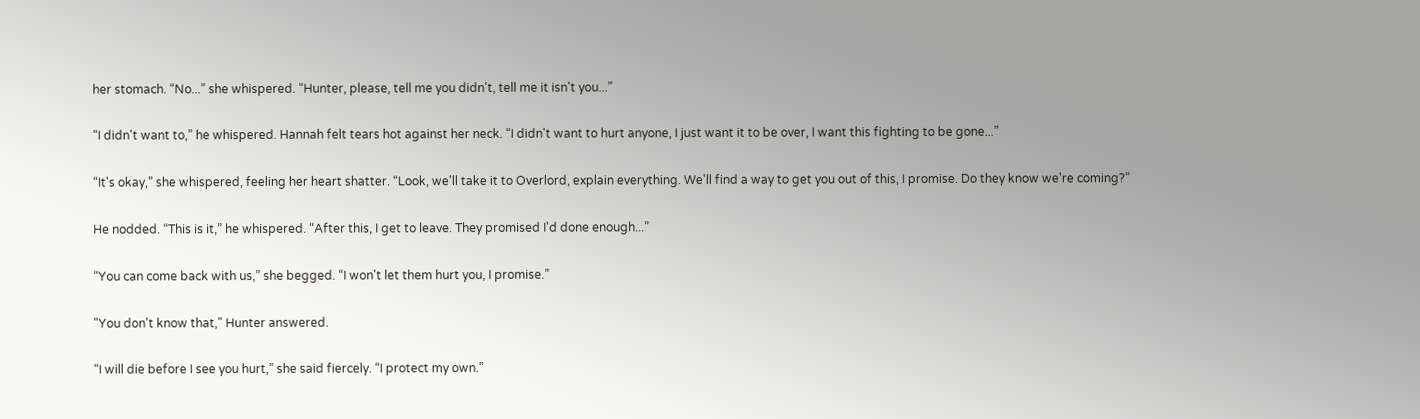her stomach. “No...” she whispered. “Hunter, please, tell me you didn't, tell me it isn't you...”

“I didn't want to,” he whispered. Hannah felt tears hot against her neck. “I didn't want to hurt anyone, I just want it to be over, I want this fighting to be gone...”

“It's okay,” she whispered, feeling her heart shatter. “Look, we'll take it to Overlord, explain everything. We'll find a way to get you out of this, I promise. Do they know we're coming?”

He nodded. “This is it,” he whispered. “After this, I get to leave. They promised I'd done enough...”

“You can come back with us,” she begged. “I won't let them hurt you, I promise.”

"You don't know that," Hunter answered.

“I will die before I see you hurt,” she said fiercely. “I protect my own.”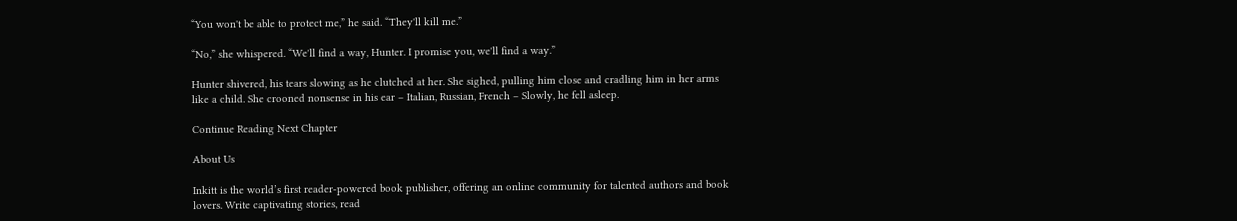“You won't be able to protect me,” he said. “They'll kill me.”

“No,” she whispered. “We'll find a way, Hunter. I promise you, we'll find a way.”

Hunter shivered, his tears slowing as he clutched at her. She sighed, pulling him close and cradling him in her arms like a child. She crooned nonsense in his ear – Italian, Russian, French – Slowly, he fell asleep.

Continue Reading Next Chapter

About Us

Inkitt is the world’s first reader-powered book publisher, offering an online community for talented authors and book lovers. Write captivating stories, read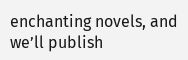enchanting novels, and we’ll publish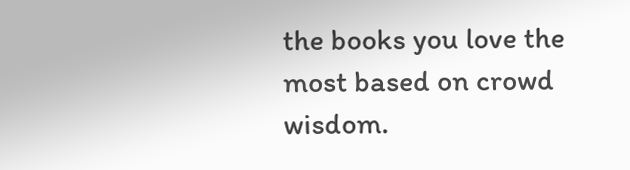the books you love the most based on crowd wisdom.